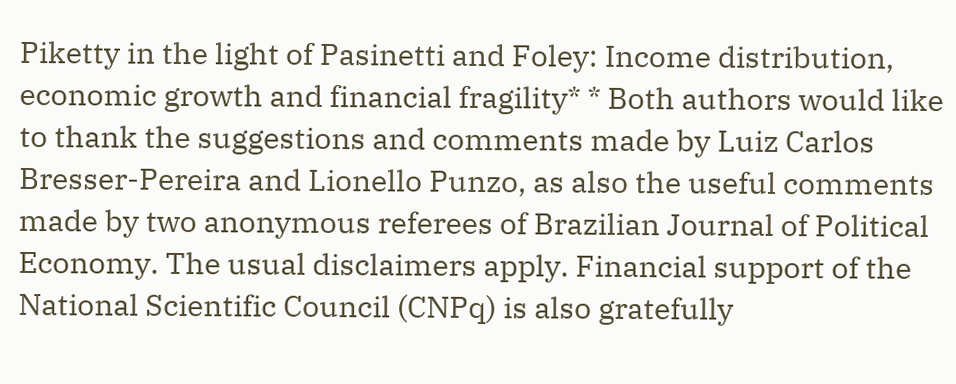Piketty in the light of Pasinetti and Foley: Income distribution, economic growth and financial fragility* * Both authors would like to thank the suggestions and comments made by Luiz Carlos Bresser-Pereira and Lionello Punzo, as also the useful comments made by two anonymous referees of Brazilian Journal of Political Economy. The usual disclaimers apply. Financial support of the National Scientific Council (CNPq) is also gratefully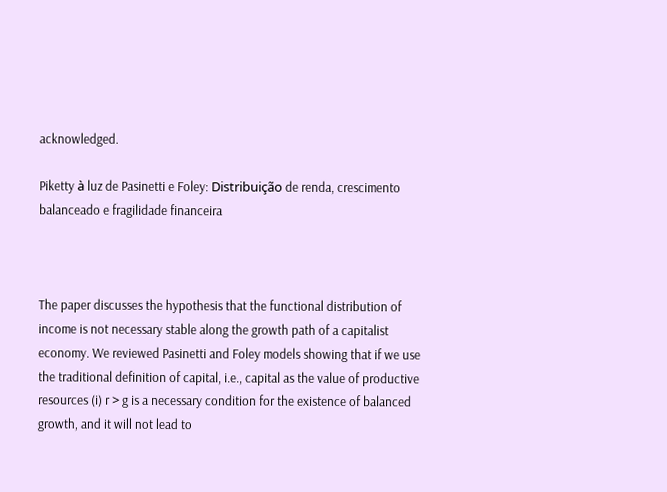acknowledged.

Piketty à luz de Pasinetti e Foley: Distribuição de renda, crescimento balanceado e fragilidade financeira



The paper discusses the hypothesis that the functional distribution of income is not necessary stable along the growth path of a capitalist economy. We reviewed Pasinetti and Foley models showing that if we use the traditional definition of capital, i.e., capital as the value of productive resources (i) r > g is a necessary condition for the existence of balanced growth, and it will not lead to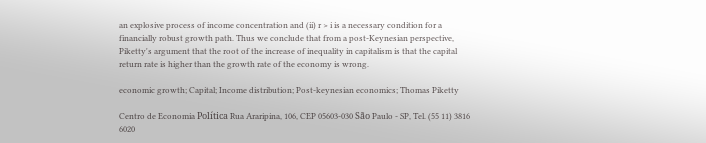an explosive process of income concentration and (ii) r > i is a necessary condition for a financially robust growth path. Thus we conclude that from a post-Keynesian perspective, Piketty's argument that the root of the increase of inequality in capitalism is that the capital return rate is higher than the growth rate of the economy is wrong.

economic growth; Capital; Income distribution; Post-keynesian economics; Thomas Piketty

Centro de Economia Política Rua Araripina, 106, CEP 05603-030 São Paulo - SP, Tel. (55 11) 3816 6020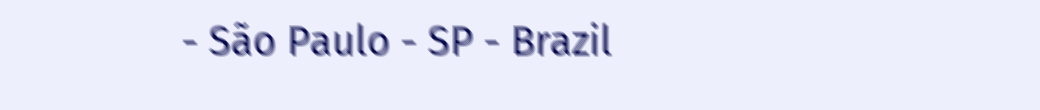- São Paulo - SP - Brazil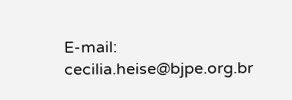E-mail: cecilia.heise@bjpe.org.br